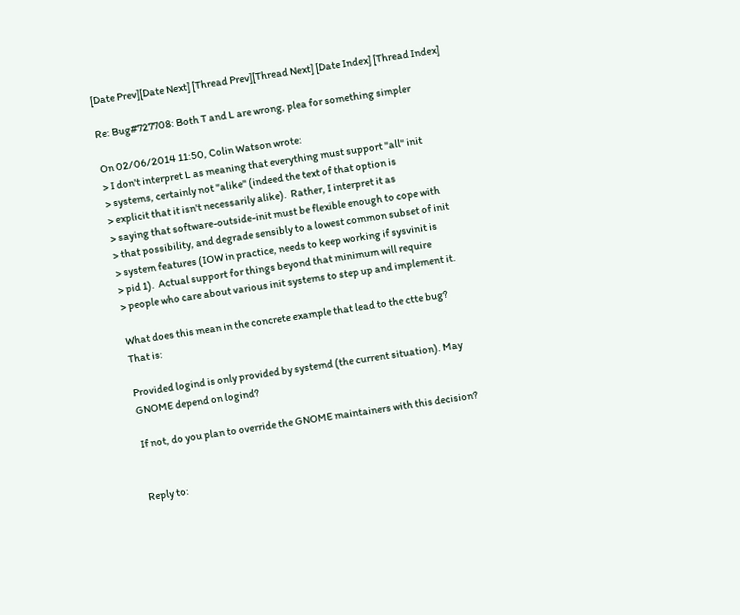[Date Prev][Date Next] [Thread Prev][Thread Next] [Date Index] [Thread Index]

Re: Bug#727708: Both T and L are wrong, plea for something simpler

On 02/06/2014 11:50, Colin Watson wrote:
> I don't interpret L as meaning that everything must support "all" init
> systems, certainly not "alike" (indeed the text of that option is
> explicit that it isn't necessarily alike).  Rather, I interpret it as
> saying that software-outside-init must be flexible enough to cope with
> that possibility, and degrade sensibly to a lowest common subset of init
> system features (IOW in practice, needs to keep working if sysvinit is
> pid 1).  Actual support for things beyond that minimum will require
> people who care about various init systems to step up and implement it.

What does this mean in the concrete example that lead to the ctte bug?
That is:

Provided logind is only provided by systemd (the current situation). May
GNOME depend on logind?

If not, do you plan to override the GNOME maintainers with this decision?


Reply to: